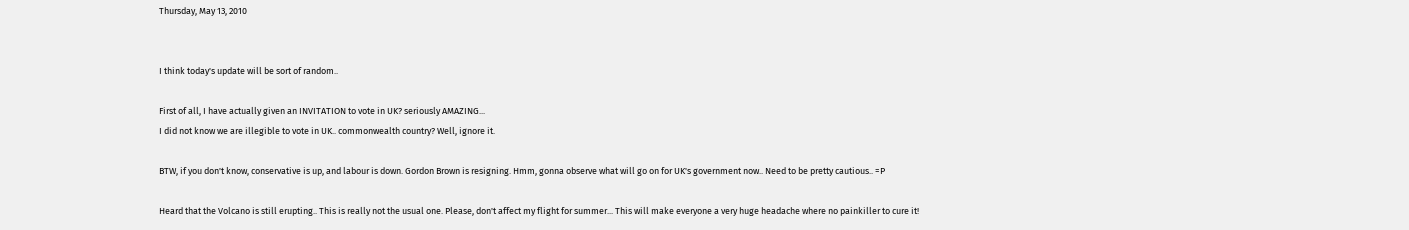Thursday, May 13, 2010


I think today's update will be sort of random..

First of all, I have actually given an INVITATION to vote in UK? seriously AMAZING...
I did not know we are illegible to vote in UK.. commonwealth country? Well, ignore it.

BTW, if you don't know, conservative is up, and labour is down. Gordon Brown is resigning. Hmm, gonna observe what will go on for UK's government now.. Need to be pretty cautious.. =P

Heard that the Volcano is still erupting.. This is really not the usual one. Please, don't affect my flight for summer... This will make everyone a very huge headache where no painkiller to cure it!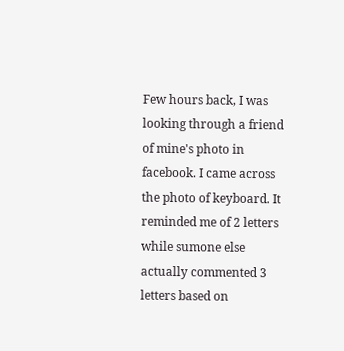Few hours back, I was looking through a friend of mine's photo in facebook. I came across the photo of keyboard. It reminded me of 2 letters while sumone else actually commented 3 letters based on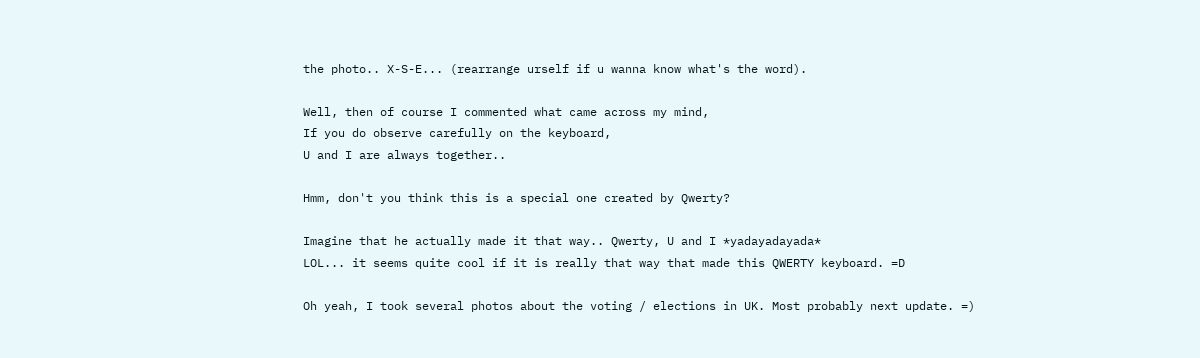the photo.. X-S-E... (rearrange urself if u wanna know what's the word).

Well, then of course I commented what came across my mind,
If you do observe carefully on the keyboard,
U and I are always together..

Hmm, don't you think this is a special one created by Qwerty?

Imagine that he actually made it that way.. Qwerty, U and I *yadayadayada*
LOL... it seems quite cool if it is really that way that made this QWERTY keyboard. =D

Oh yeah, I took several photos about the voting / elections in UK. Most probably next update. =)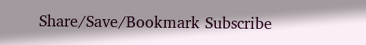Share/Save/Bookmark Subscribe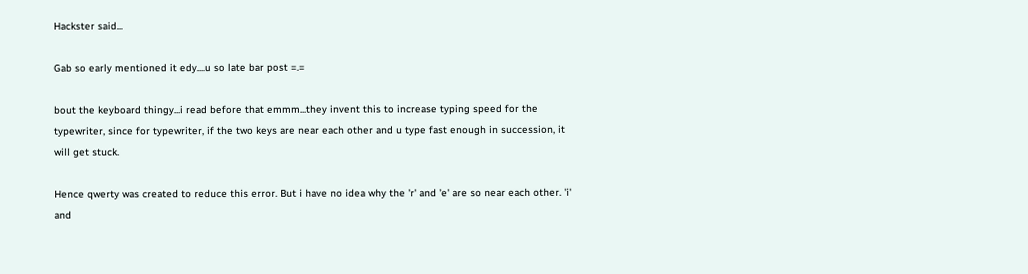Hackster said...

Gab so early mentioned it edy....u so late bar post =.=

bout the keyboard thingy...i read before that emmm...they invent this to increase typing speed for the typewriter, since for typewriter, if the two keys are near each other and u type fast enough in succession, it will get stuck.

Hence qwerty was created to reduce this error. But i have no idea why the 'r' and 'e' are so near each other. 'i' and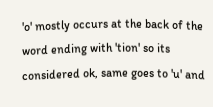'o' mostly occurs at the back of the word ending with 'tion' so its considered ok, same goes to 'u' and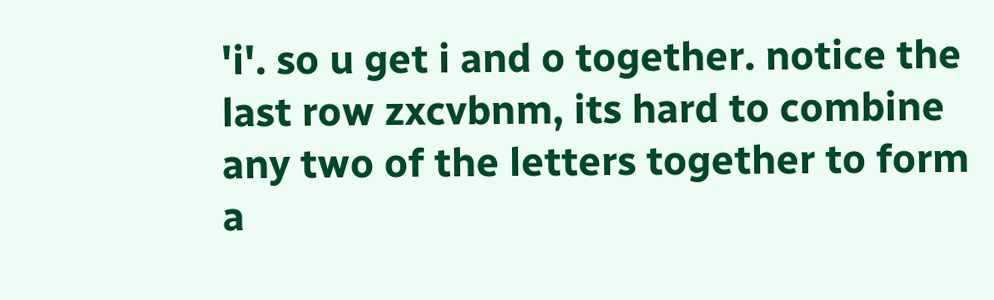'i'. so u get i and o together. notice the last row zxcvbnm, its hard to combine any two of the letters together to form a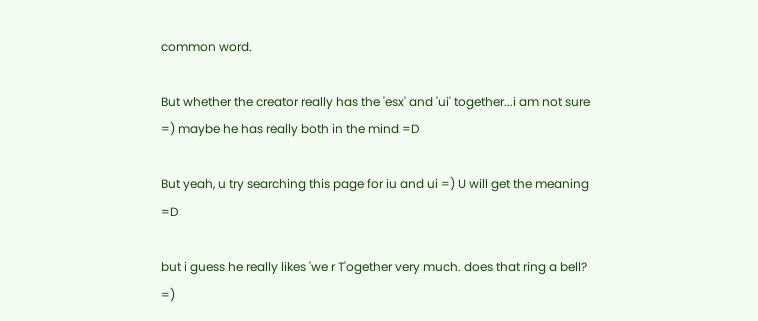common word.

But whether the creator really has the 'esx' and 'ui' together...i am not sure =) maybe he has really both in the mind =D

But yeah, u try searching this page for iu and ui =) U will get the meaning =D

but i guess he really likes 'we r T'ogether very much. does that ring a bell? =)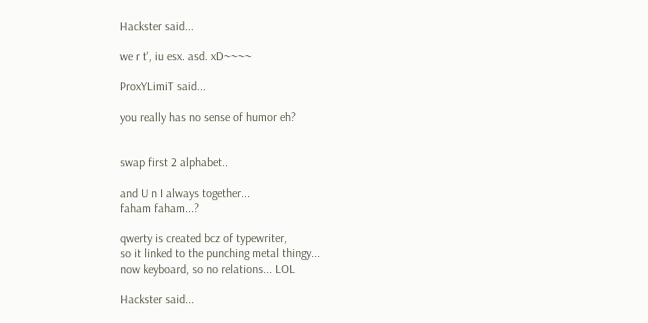Hackster said...

we r t', iu esx. asd. xD~~~~

ProxYLimiT said...

you really has no sense of humor eh?


swap first 2 alphabet..

and U n I always together...
faham faham...?

qwerty is created bcz of typewriter,
so it linked to the punching metal thingy...
now keyboard, so no relations... LOL

Hackster said...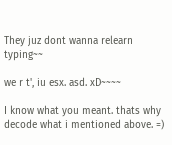They juz dont wanna relearn typing~~

we r t', iu esx. asd. xD~~~~

I know what you meant. thats why decode what i mentioned above. =)